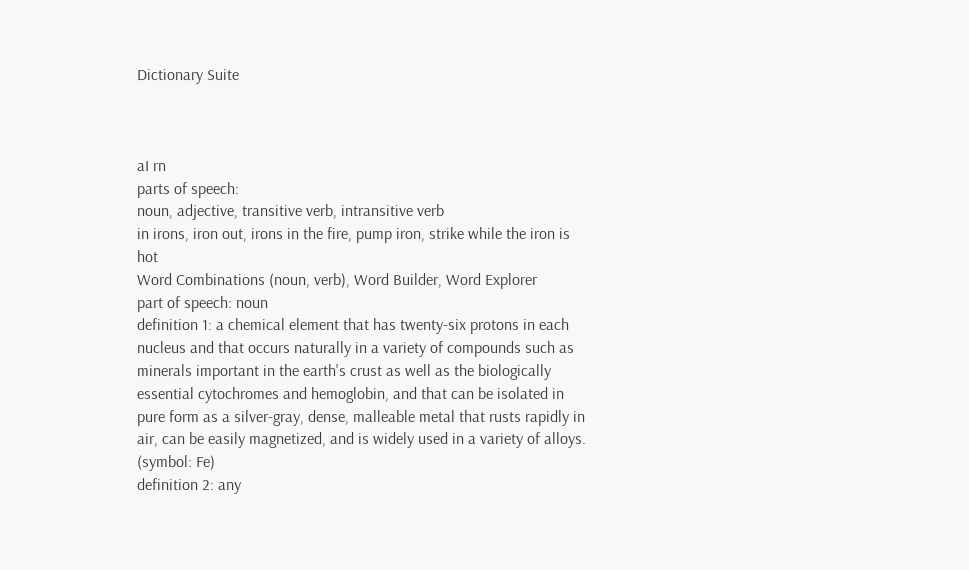Dictionary Suite



aI rn
parts of speech:
noun, adjective, transitive verb, intransitive verb
in irons, iron out, irons in the fire, pump iron, strike while the iron is hot
Word Combinations (noun, verb), Word Builder, Word Explorer
part of speech: noun
definition 1: a chemical element that has twenty-six protons in each nucleus and that occurs naturally in a variety of compounds such as minerals important in the earth's crust as well as the biologically essential cytochromes and hemoglobin, and that can be isolated in pure form as a silver-gray, dense, malleable metal that rusts rapidly in air, can be easily magnetized, and is widely used in a variety of alloys. (symbol: Fe)
definition 2: any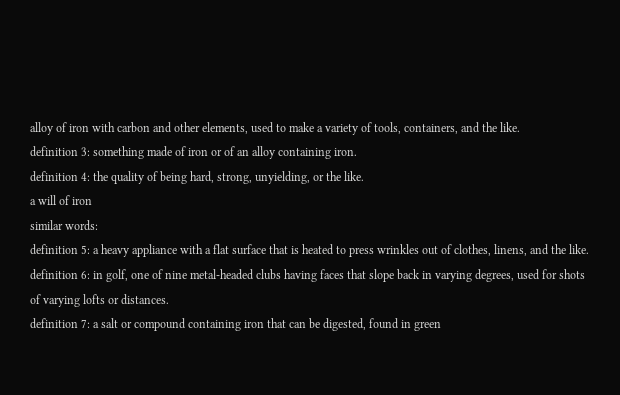alloy of iron with carbon and other elements, used to make a variety of tools, containers, and the like.
definition 3: something made of iron or of an alloy containing iron.
definition 4: the quality of being hard, strong, unyielding, or the like.
a will of iron
similar words:
definition 5: a heavy appliance with a flat surface that is heated to press wrinkles out of clothes, linens, and the like.
definition 6: in golf, one of nine metal-headed clubs having faces that slope back in varying degrees, used for shots of varying lofts or distances.
definition 7: a salt or compound containing iron that can be digested, found in green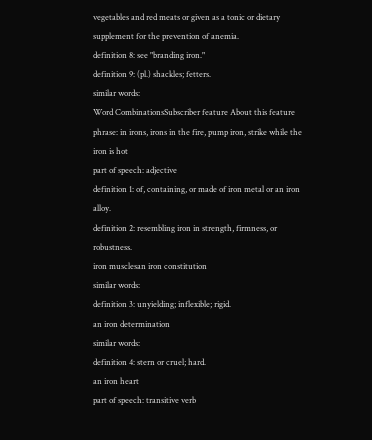vegetables and red meats or given as a tonic or dietary supplement for the prevention of anemia.
definition 8: see "branding iron."
definition 9: (pl.) shackles; fetters.
similar words:
Word CombinationsSubscriber feature About this feature
phrase: in irons, irons in the fire, pump iron, strike while the iron is hot
part of speech: adjective
definition 1: of, containing, or made of iron metal or an iron alloy.
definition 2: resembling iron in strength, firmness, or robustness.
iron musclesan iron constitution
similar words:
definition 3: unyielding; inflexible; rigid.
an iron determination
similar words:
definition 4: stern or cruel; hard.
an iron heart
part of speech: transitive verb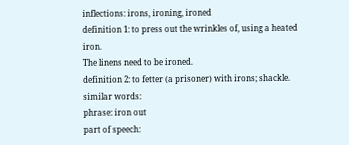inflections: irons, ironing, ironed
definition 1: to press out the wrinkles of, using a heated iron.
The linens need to be ironed.
definition 2: to fetter (a prisoner) with irons; shackle.
similar words:
phrase: iron out
part of speech: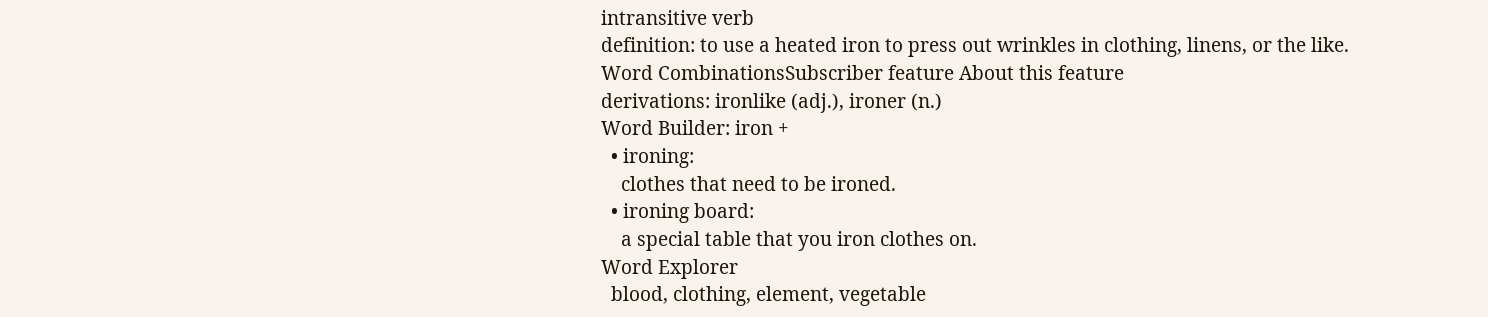intransitive verb
definition: to use a heated iron to press out wrinkles in clothing, linens, or the like.
Word CombinationsSubscriber feature About this feature
derivations: ironlike (adj.), ironer (n.)
Word Builder: iron +
  • ironing:
    clothes that need to be ironed.
  • ironing board:
    a special table that you iron clothes on.
Word Explorer
  blood, clothing, element, vegetable